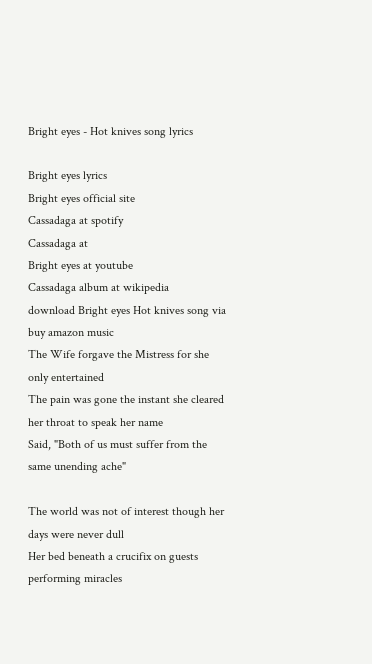Bright eyes - Hot knives song lyrics

Bright eyes lyrics
Bright eyes official site
Cassadaga at spotify
Cassadaga at
Bright eyes at youtube
Cassadaga album at wikipedia
download Bright eyes Hot knives song via buy amazon music
The Wife forgave the Mistress for she only entertained
The pain was gone the instant she cleared her throat to speak her name
Said, "Both of us must suffer from the same unending ache"

The world was not of interest though her days were never dull
Her bed beneath a crucifix on guests performing miracles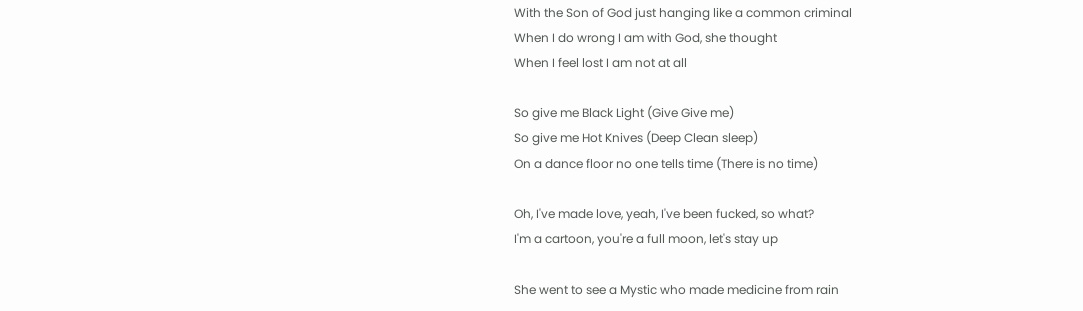With the Son of God just hanging like a common criminal
When I do wrong I am with God, she thought
When I feel lost I am not at all

So give me Black Light (Give Give me)
So give me Hot Knives (Deep Clean sleep)
On a dance floor no one tells time (There is no time)

Oh, I've made love, yeah, I've been fucked, so what?
I'm a cartoon, you're a full moon, let's stay up

She went to see a Mystic who made medicine from rain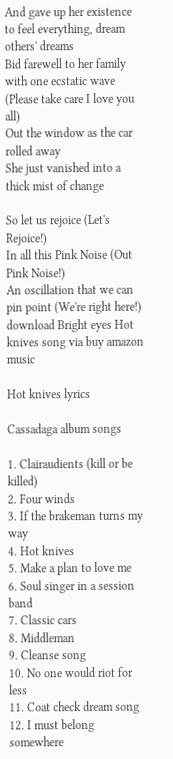And gave up her existence to feel everything, dream others' dreams
Bid farewell to her family with one ecstatic wave (Please take care I love you all)
Out the window as the car rolled away
She just vanished into a thick mist of change

So let us rejoice (Let's Rejoice!)
In all this Pink Noise (Out Pink Noise!)
An oscillation that we can pin point (We're right here!)
download Bright eyes Hot knives song via buy amazon music

Hot knives lyrics

Cassadaga album songs

1. Clairaudients (kill or be killed)
2. Four winds
3. If the brakeman turns my way
4. Hot knives
5. Make a plan to love me
6. Soul singer in a session band
7. Classic cars
8. Middleman
9. Cleanse song
10. No one would riot for less
11. Coat check dream song
12. I must belong somewhere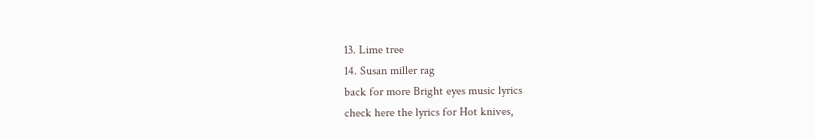13. Lime tree
14. Susan miller rag
back for more Bright eyes music lyrics
check here the lyrics for Hot knives,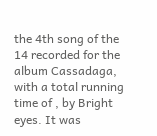the 4th song of the 14 recorded for the album Cassadaga, with a total running time of , by Bright eyes. It was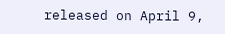released on April 9,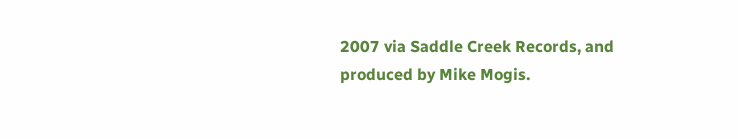2007 via Saddle Creek Records, and produced by Mike Mogis.